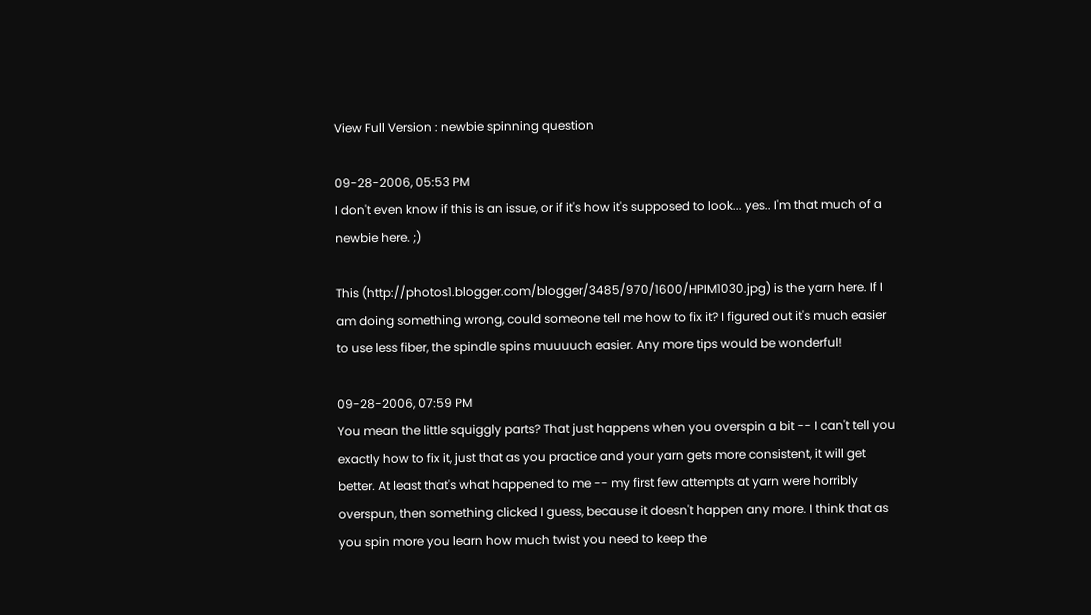View Full Version : newbie spinning question

09-28-2006, 05:53 PM
I don't even know if this is an issue, or if it's how it's supposed to look... yes.. I'm that much of a newbie here. ;)

This (http://photos1.blogger.com/blogger/3485/970/1600/HPIM1030.jpg) is the yarn here. If I am doing something wrong, could someone tell me how to fix it? I figured out it's much easier to use less fiber, the spindle spins muuuuch easier. Any more tips would be wonderful!

09-28-2006, 07:59 PM
You mean the little squiggly parts? That just happens when you overspin a bit -- I can't tell you exactly how to fix it, just that as you practice and your yarn gets more consistent, it will get better. At least that's what happened to me -- my first few attempts at yarn were horribly overspun, then something clicked I guess, because it doesn't happen any more. I think that as you spin more you learn how much twist you need to keep the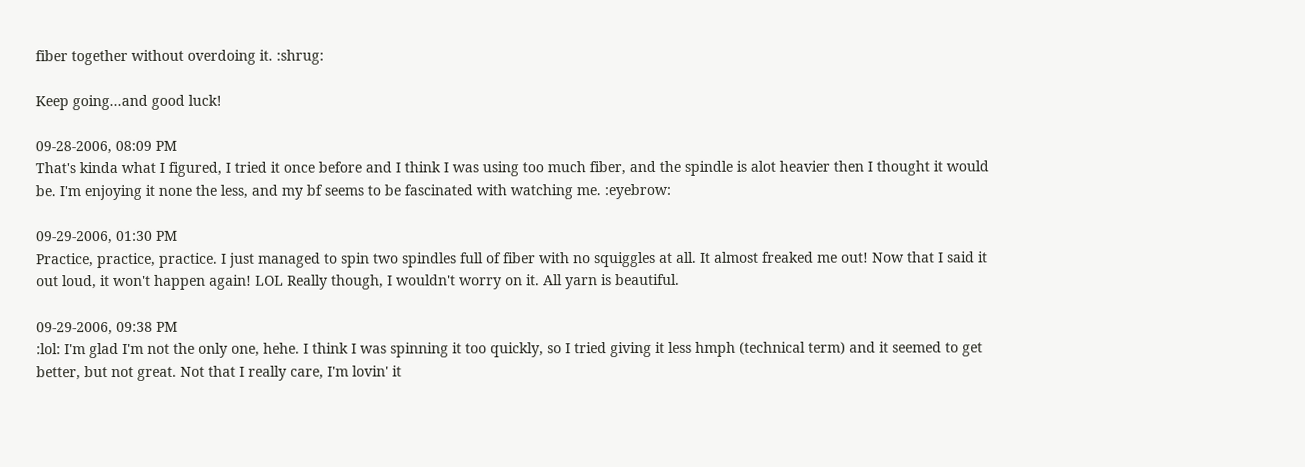fiber together without overdoing it. :shrug:

Keep going...and good luck!

09-28-2006, 08:09 PM
That's kinda what I figured, I tried it once before and I think I was using too much fiber, and the spindle is alot heavier then I thought it would be. I'm enjoying it none the less, and my bf seems to be fascinated with watching me. :eyebrow:

09-29-2006, 01:30 PM
Practice, practice, practice. I just managed to spin two spindles full of fiber with no squiggles at all. It almost freaked me out! Now that I said it out loud, it won't happen again! LOL Really though, I wouldn't worry on it. All yarn is beautiful.

09-29-2006, 09:38 PM
:lol: I'm glad I'm not the only one, hehe. I think I was spinning it too quickly, so I tried giving it less hmph (technical term) and it seemed to get better, but not great. Not that I really care, I'm lovin' it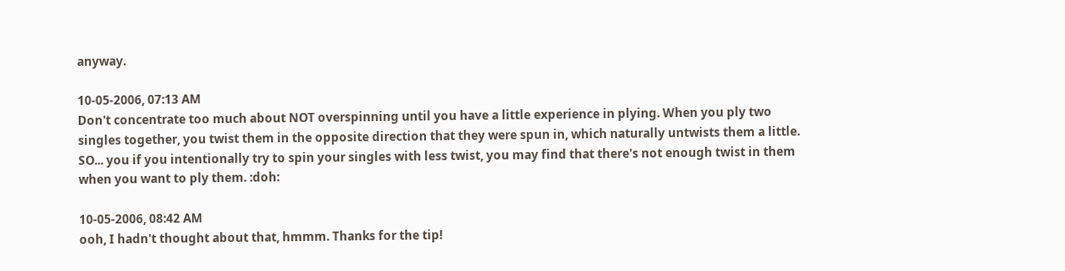anyway.

10-05-2006, 07:13 AM
Don't concentrate too much about NOT overspinning until you have a little experience in plying. When you ply two singles together, you twist them in the opposite direction that they were spun in, which naturally untwists them a little. SO... you if you intentionally try to spin your singles with less twist, you may find that there's not enough twist in them when you want to ply them. :doh:

10-05-2006, 08:42 AM
ooh, I hadn't thought about that, hmmm. Thanks for the tip!